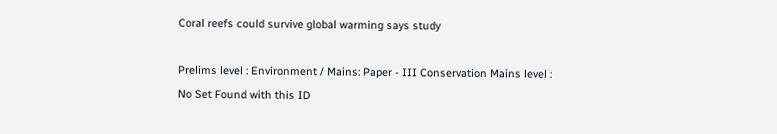Coral reefs could survive global warming says study

Prelims level : Environment / Mains: Paper - III Conservation Mains level :
No Set Found with this ID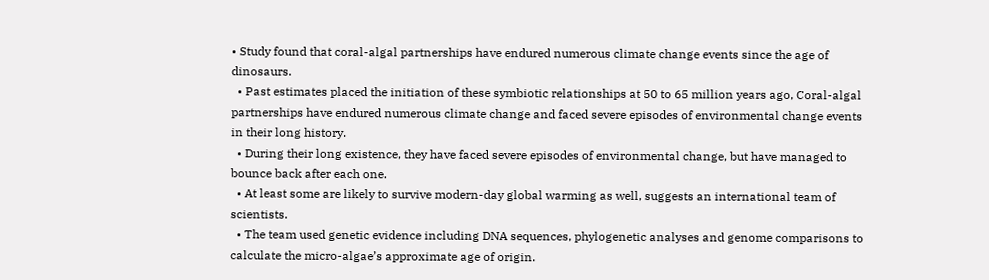• Study found that coral-algal partnerships have endured numerous climate change events since the age of dinosaurs.
  • Past estimates placed the initiation of these symbiotic relationships at 50 to 65 million years ago, Coral-algal partnerships have endured numerous climate change and faced severe episodes of environmental change events in their long history.
  • During their long existence, they have faced severe episodes of environmental change, but have managed to bounce back after each one.
  • At least some are likely to survive modern-day global warming as well, suggests an international team of scientists.
  • The team used genetic evidence including DNA sequences, phylogenetic analyses and genome comparisons to calculate the micro-algae’s approximate age of origin.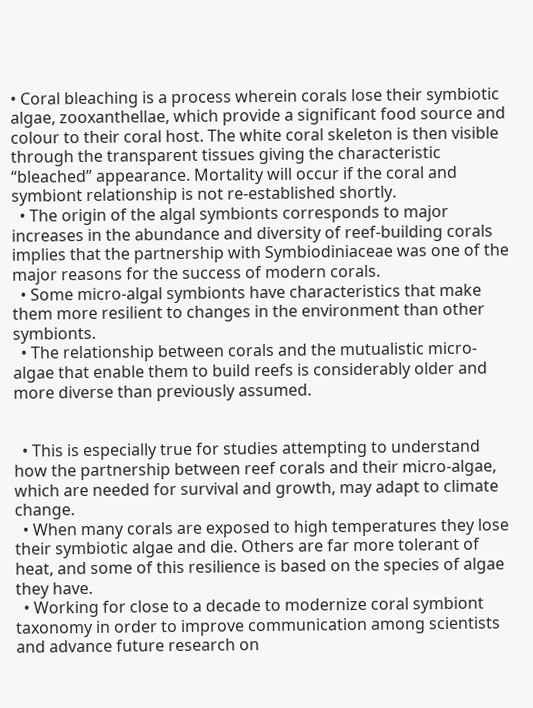• Coral bleaching is a process wherein corals lose their symbiotic algae, zooxanthellae, which provide a significant food source and colour to their coral host. The white coral skeleton is then visible through the transparent tissues giving the characteristic “bleached” appearance. Mortality will occur if the coral and symbiont relationship is not re-established shortly.
  • The origin of the algal symbionts corresponds to major increases in the abundance and diversity of reef-building corals implies that the partnership with Symbiodiniaceae was one of the major reasons for the success of modern corals.
  • Some micro-algal symbionts have characteristics that make them more resilient to changes in the environment than other symbionts.
  • The relationship between corals and the mutualistic micro-algae that enable them to build reefs is considerably older and more diverse than previously assumed.


  • This is especially true for studies attempting to understand how the partnership between reef corals and their micro-algae, which are needed for survival and growth, may adapt to climate change.
  • When many corals are exposed to high temperatures they lose their symbiotic algae and die. Others are far more tolerant of heat, and some of this resilience is based on the species of algae they have.
  • Working for close to a decade to modernize coral symbiont taxonomy in order to improve communication among scientists and advance future research on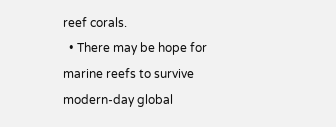reef corals.
  • There may be hope for marine reefs to survive modern-day global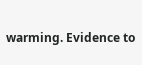warming. Evidence to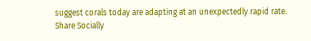suggest corals today are adapting at an unexpectedly rapid rate.
Share Socially